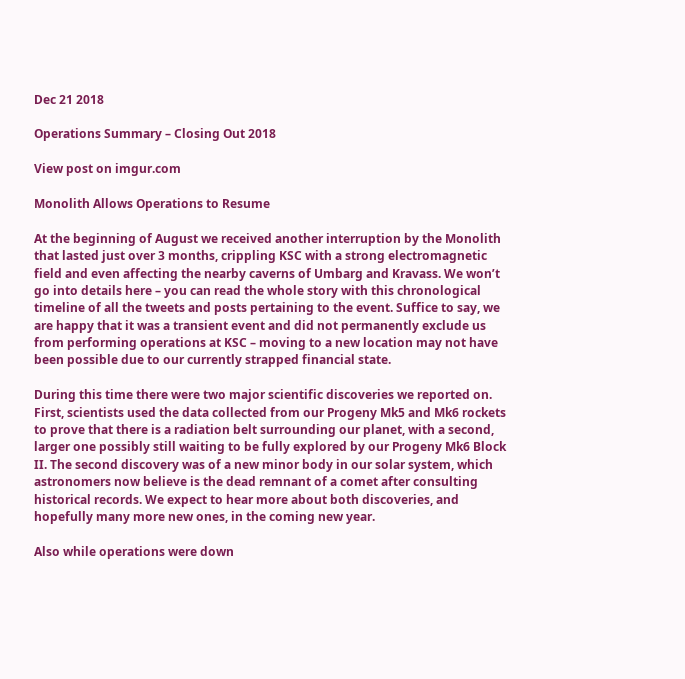Dec 21 2018

Operations Summary – Closing Out 2018

View post on imgur.com

Monolith Allows Operations to Resume

At the beginning of August we received another interruption by the Monolith that lasted just over 3 months, crippling KSC with a strong electromagnetic field and even affecting the nearby caverns of Umbarg and Kravass. We won’t go into details here – you can read the whole story with this chronological timeline of all the tweets and posts pertaining to the event. Suffice to say, we are happy that it was a transient event and did not permanently exclude us from performing operations at KSC – moving to a new location may not have been possible due to our currently strapped financial state.

During this time there were two major scientific discoveries we reported on. First, scientists used the data collected from our Progeny Mk5 and Mk6 rockets to prove that there is a radiation belt surrounding our planet, with a second, larger one possibly still waiting to be fully explored by our Progeny Mk6 Block II. The second discovery was of a new minor body in our solar system, which astronomers now believe is the dead remnant of a comet after consulting historical records. We expect to hear more about both discoveries, and hopefully many more new ones, in the coming new year.

Also while operations were down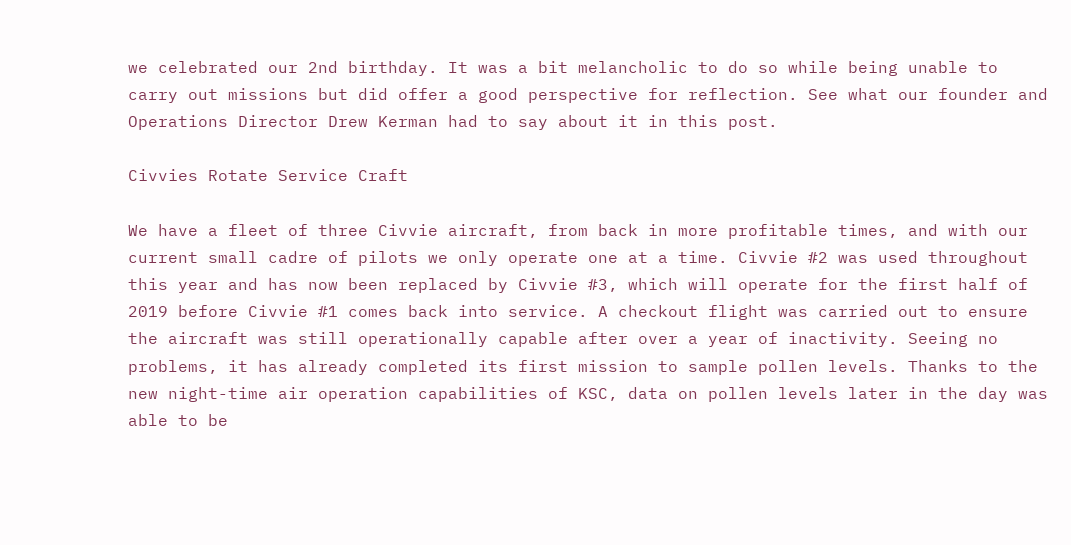we celebrated our 2nd birthday. It was a bit melancholic to do so while being unable to carry out missions but did offer a good perspective for reflection. See what our founder and Operations Director Drew Kerman had to say about it in this post.

Civvies Rotate Service Craft

We have a fleet of three Civvie aircraft, from back in more profitable times, and with our current small cadre of pilots we only operate one at a time. Civvie #2 was used throughout this year and has now been replaced by Civvie #3, which will operate for the first half of 2019 before Civvie #1 comes back into service. A checkout flight was carried out to ensure the aircraft was still operationally capable after over a year of inactivity. Seeing no problems, it has already completed its first mission to sample pollen levels. Thanks to the new night-time air operation capabilities of KSC, data on pollen levels later in the day was able to be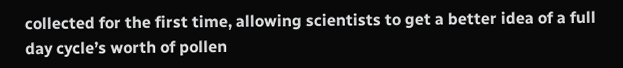collected for the first time, allowing scientists to get a better idea of a full day cycle’s worth of pollen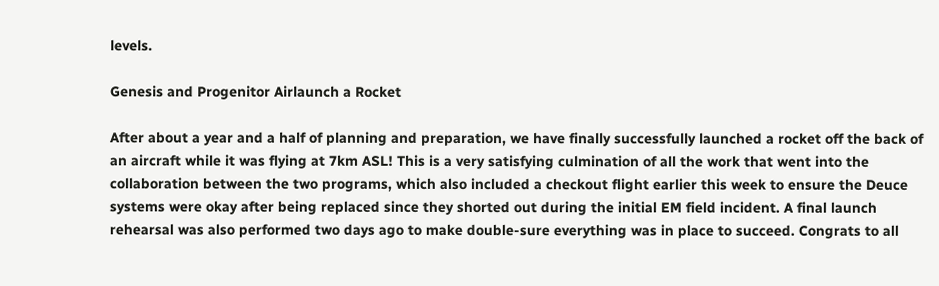levels.

Genesis and Progenitor Airlaunch a Rocket

After about a year and a half of planning and preparation, we have finally successfully launched a rocket off the back of an aircraft while it was flying at 7km ASL! This is a very satisfying culmination of all the work that went into the collaboration between the two programs, which also included a checkout flight earlier this week to ensure the Deuce systems were okay after being replaced since they shorted out during the initial EM field incident. A final launch rehearsal was also performed two days ago to make double-sure everything was in place to succeed. Congrats to all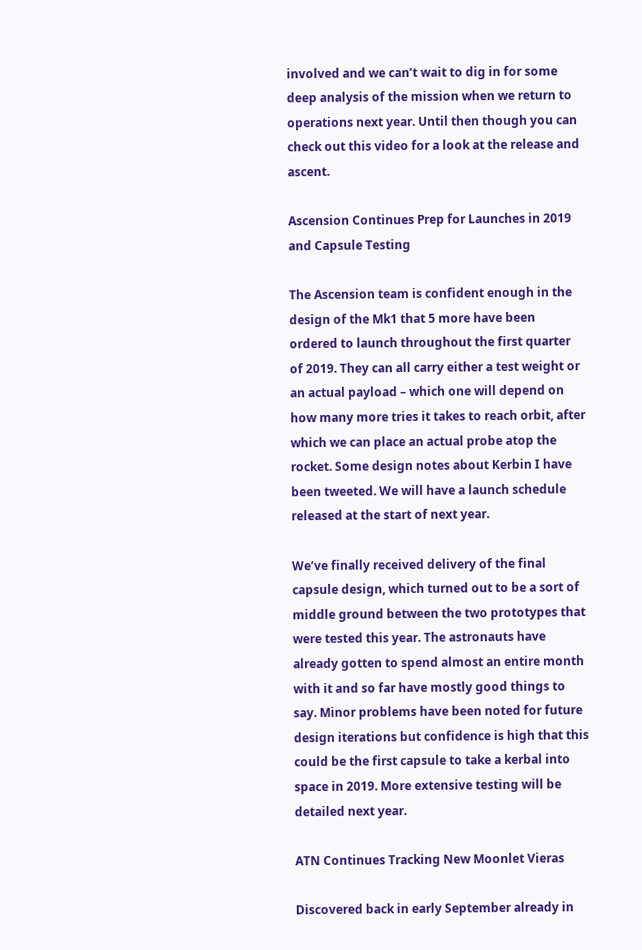involved and we can’t wait to dig in for some deep analysis of the mission when we return to operations next year. Until then though you can check out this video for a look at the release and ascent.

Ascension Continues Prep for Launches in 2019 and Capsule Testing

The Ascension team is confident enough in the design of the Mk1 that 5 more have been ordered to launch throughout the first quarter of 2019. They can all carry either a test weight or an actual payload – which one will depend on how many more tries it takes to reach orbit, after which we can place an actual probe atop the rocket. Some design notes about Kerbin I have been tweeted. We will have a launch schedule released at the start of next year.

We’ve finally received delivery of the final capsule design, which turned out to be a sort of middle ground between the two prototypes that were tested this year. The astronauts have already gotten to spend almost an entire month with it and so far have mostly good things to say. Minor problems have been noted for future design iterations but confidence is high that this could be the first capsule to take a kerbal into space in 2019. More extensive testing will be detailed next year.

ATN Continues Tracking New Moonlet Vieras

Discovered back in early September already in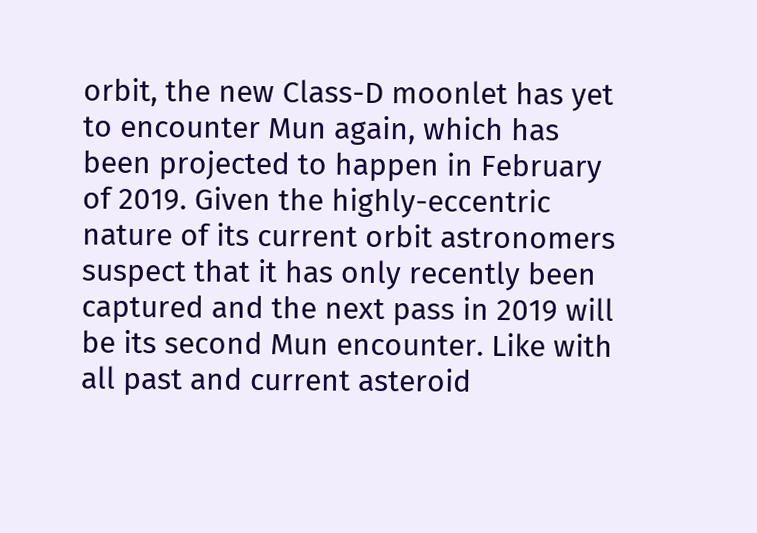orbit, the new Class-D moonlet has yet to encounter Mun again, which has been projected to happen in February of 2019. Given the highly-eccentric nature of its current orbit astronomers suspect that it has only recently been captured and the next pass in 2019 will be its second Mun encounter. Like with all past and current asteroid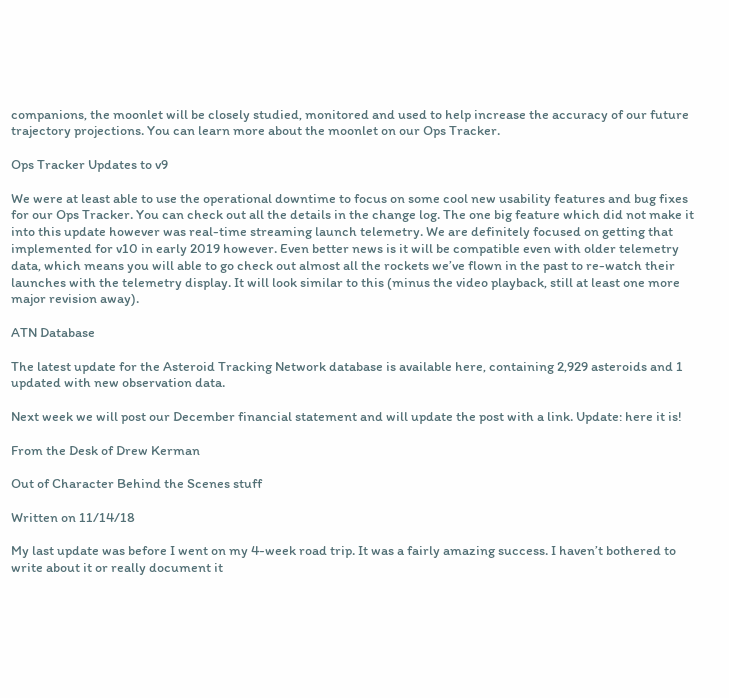companions, the moonlet will be closely studied, monitored and used to help increase the accuracy of our future trajectory projections. You can learn more about the moonlet on our Ops Tracker.

Ops Tracker Updates to v9

We were at least able to use the operational downtime to focus on some cool new usability features and bug fixes for our Ops Tracker. You can check out all the details in the change log. The one big feature which did not make it into this update however was real-time streaming launch telemetry. We are definitely focused on getting that implemented for v10 in early 2019 however. Even better news is it will be compatible even with older telemetry data, which means you will able to go check out almost all the rockets we’ve flown in the past to re-watch their launches with the telemetry display. It will look similar to this (minus the video playback, still at least one more major revision away).

ATN Database

The latest update for the Asteroid Tracking Network database is available here, containing 2,929 asteroids and 1 updated with new observation data.

Next week we will post our December financial statement and will update the post with a link. Update: here it is!

From the Desk of Drew Kerman

Out of Character Behind the Scenes stuff

Written on 11/14/18

My last update was before I went on my 4-week road trip. It was a fairly amazing success. I haven’t bothered to write about it or really document it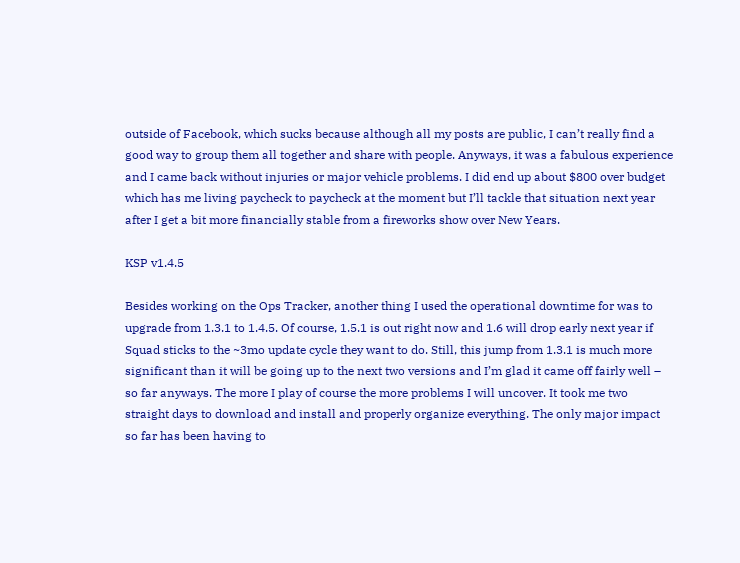outside of Facebook, which sucks because although all my posts are public, I can’t really find a good way to group them all together and share with people. Anyways, it was a fabulous experience and I came back without injuries or major vehicle problems. I did end up about $800 over budget which has me living paycheck to paycheck at the moment but I’ll tackle that situation next year after I get a bit more financially stable from a fireworks show over New Years.

KSP v1.4.5

Besides working on the Ops Tracker, another thing I used the operational downtime for was to upgrade from 1.3.1 to 1.4.5. Of course, 1.5.1 is out right now and 1.6 will drop early next year if Squad sticks to the ~3mo update cycle they want to do. Still, this jump from 1.3.1 is much more significant than it will be going up to the next two versions and I’m glad it came off fairly well – so far anyways. The more I play of course the more problems I will uncover. It took me two straight days to download and install and properly organize everything. The only major impact so far has been having to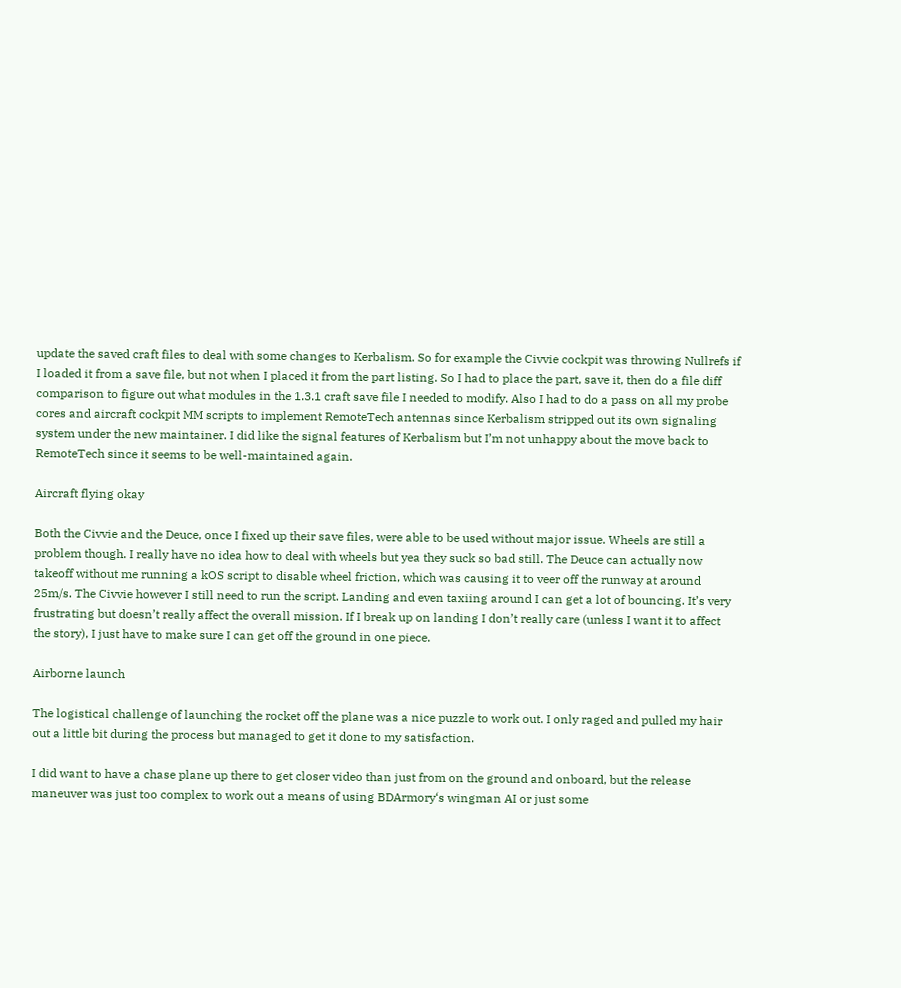update the saved craft files to deal with some changes to Kerbalism. So for example the Civvie cockpit was throwing Nullrefs if I loaded it from a save file, but not when I placed it from the part listing. So I had to place the part, save it, then do a file diff comparison to figure out what modules in the 1.3.1 craft save file I needed to modify. Also I had to do a pass on all my probe cores and aircraft cockpit MM scripts to implement RemoteTech antennas since Kerbalism stripped out its own signaling system under the new maintainer. I did like the signal features of Kerbalism but I’m not unhappy about the move back to RemoteTech since it seems to be well-maintained again.

Aircraft flying okay

Both the Civvie and the Deuce, once I fixed up their save files, were able to be used without major issue. Wheels are still a problem though. I really have no idea how to deal with wheels but yea they suck so bad still. The Deuce can actually now takeoff without me running a kOS script to disable wheel friction, which was causing it to veer off the runway at around 25m/s. The Civvie however I still need to run the script. Landing and even taxiing around I can get a lot of bouncing. It’s very frustrating but doesn’t really affect the overall mission. If I break up on landing I don’t really care (unless I want it to affect the story), I just have to make sure I can get off the ground in one piece.

Airborne launch

The logistical challenge of launching the rocket off the plane was a nice puzzle to work out. I only raged and pulled my hair out a little bit during the process but managed to get it done to my satisfaction.

I did want to have a chase plane up there to get closer video than just from on the ground and onboard, but the release maneuver was just too complex to work out a means of using BDArmory‘s wingman AI or just some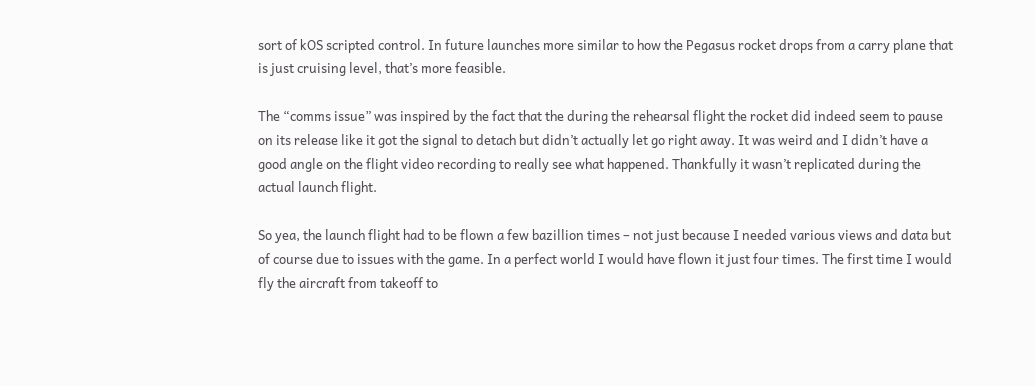sort of kOS scripted control. In future launches more similar to how the Pegasus rocket drops from a carry plane that is just cruising level, that’s more feasible.

The “comms issue” was inspired by the fact that the during the rehearsal flight the rocket did indeed seem to pause on its release like it got the signal to detach but didn’t actually let go right away. It was weird and I didn’t have a good angle on the flight video recording to really see what happened. Thankfully it wasn’t replicated during the actual launch flight.

So yea, the launch flight had to be flown a few bazillion times – not just because I needed various views and data but of course due to issues with the game. In a perfect world I would have flown it just four times. The first time I would fly the aircraft from takeoff to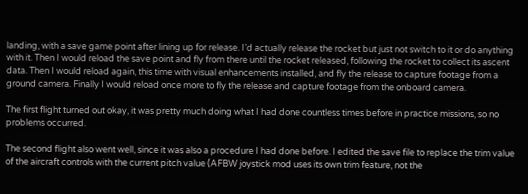landing, with a save game point after lining up for release. I’d actually release the rocket but just not switch to it or do anything with it. Then I would reload the save point and fly from there until the rocket released, following the rocket to collect its ascent data. Then I would reload again, this time with visual enhancements installed, and fly the release to capture footage from a ground camera. Finally I would reload once more to fly the release and capture footage from the onboard camera.

The first flight turned out okay, it was pretty much doing what I had done countless times before in practice missions, so no problems occurred.

The second flight also went well, since it was also a procedure I had done before. I edited the save file to replace the trim value of the aircraft controls with the current pitch value (AFBW joystick mod uses its own trim feature, not the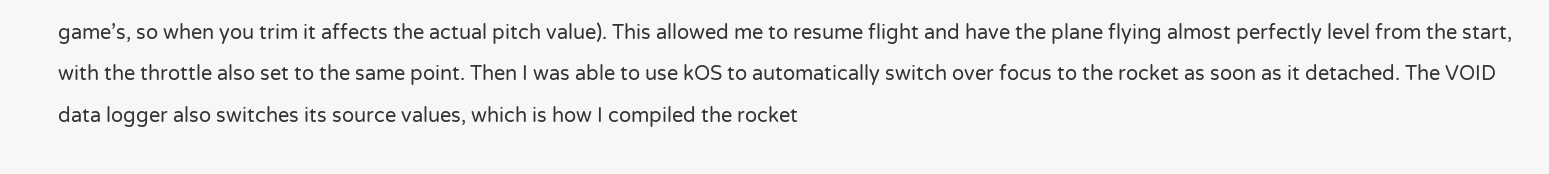game’s, so when you trim it affects the actual pitch value). This allowed me to resume flight and have the plane flying almost perfectly level from the start, with the throttle also set to the same point. Then I was able to use kOS to automatically switch over focus to the rocket as soon as it detached. The VOID data logger also switches its source values, which is how I compiled the rocket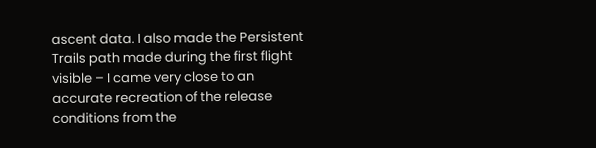ascent data. I also made the Persistent Trails path made during the first flight visible – I came very close to an accurate recreation of the release conditions from the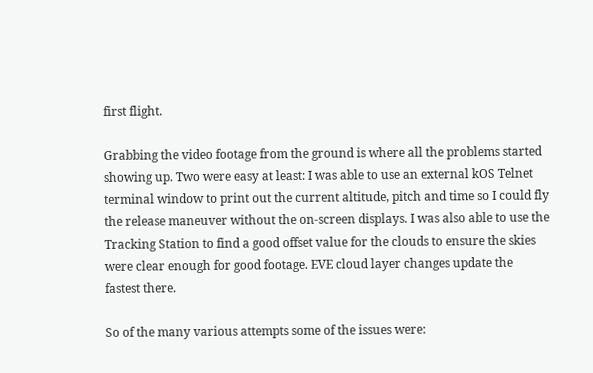first flight.

Grabbing the video footage from the ground is where all the problems started showing up. Two were easy at least: I was able to use an external kOS Telnet terminal window to print out the current altitude, pitch and time so I could fly the release maneuver without the on-screen displays. I was also able to use the Tracking Station to find a good offset value for the clouds to ensure the skies were clear enough for good footage. EVE cloud layer changes update the fastest there.

So of the many various attempts some of the issues were: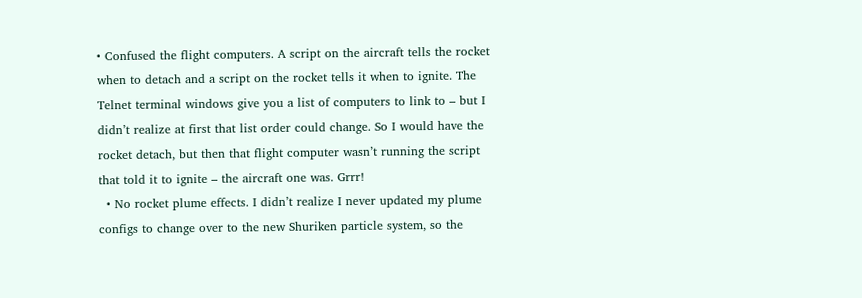• Confused the flight computers. A script on the aircraft tells the rocket when to detach and a script on the rocket tells it when to ignite. The Telnet terminal windows give you a list of computers to link to – but I didn’t realize at first that list order could change. So I would have the rocket detach, but then that flight computer wasn’t running the script that told it to ignite – the aircraft one was. Grrr!
  • No rocket plume effects. I didn’t realize I never updated my plume configs to change over to the new Shuriken particle system, so the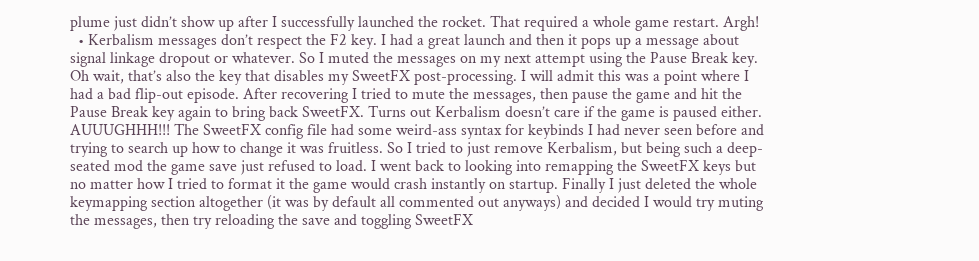plume just didn’t show up after I successfully launched the rocket. That required a whole game restart. Argh!
  • Kerbalism messages don’t respect the F2 key. I had a great launch and then it pops up a message about signal linkage dropout or whatever. So I muted the messages on my next attempt using the Pause Break key. Oh wait, that’s also the key that disables my SweetFX post-processing. I will admit this was a point where I had a bad flip-out episode. After recovering I tried to mute the messages, then pause the game and hit the Pause Break key again to bring back SweetFX. Turns out Kerbalism doesn’t care if the game is paused either. AUUUGHHH!!! The SweetFX config file had some weird-ass syntax for keybinds I had never seen before and trying to search up how to change it was fruitless. So I tried to just remove Kerbalism, but being such a deep-seated mod the game save just refused to load. I went back to looking into remapping the SweetFX keys but no matter how I tried to format it the game would crash instantly on startup. Finally I just deleted the whole keymapping section altogether (it was by default all commented out anyways) and decided I would try muting the messages, then try reloading the save and toggling SweetFX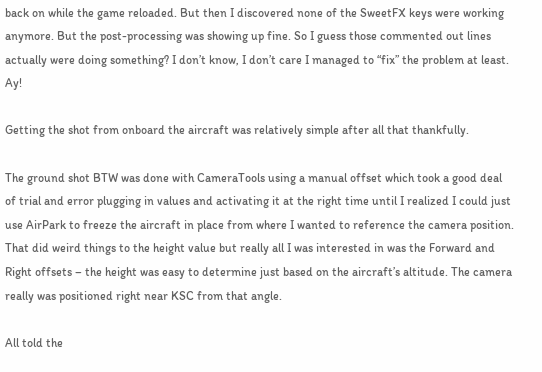back on while the game reloaded. But then I discovered none of the SweetFX keys were working anymore. But the post-processing was showing up fine. So I guess those commented out lines actually were doing something? I don’t know, I don’t care I managed to “fix” the problem at least. Ay!

Getting the shot from onboard the aircraft was relatively simple after all that thankfully.

The ground shot BTW was done with CameraTools using a manual offset which took a good deal of trial and error plugging in values and activating it at the right time until I realized I could just use AirPark to freeze the aircraft in place from where I wanted to reference the camera position. That did weird things to the height value but really all I was interested in was the Forward and Right offsets – the height was easy to determine just based on the aircraft’s altitude. The camera really was positioned right near KSC from that angle.

All told the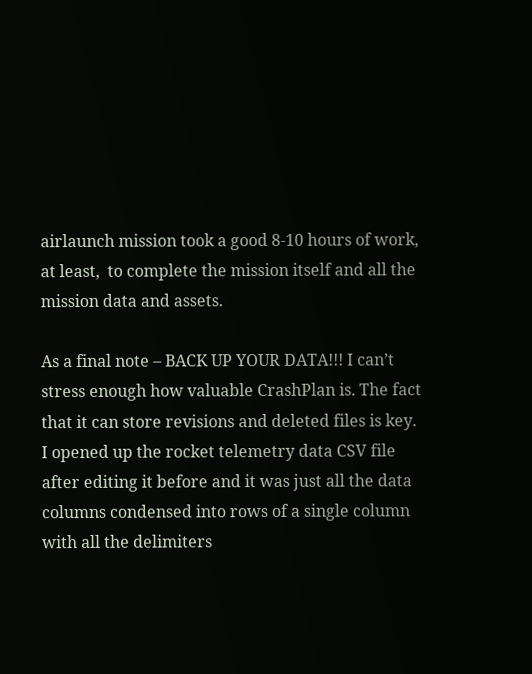airlaunch mission took a good 8-10 hours of work, at least,  to complete the mission itself and all the mission data and assets.

As a final note – BACK UP YOUR DATA!!! I can’t stress enough how valuable CrashPlan is. The fact that it can store revisions and deleted files is key. I opened up the rocket telemetry data CSV file after editing it before and it was just all the data columns condensed into rows of a single column with all the delimiters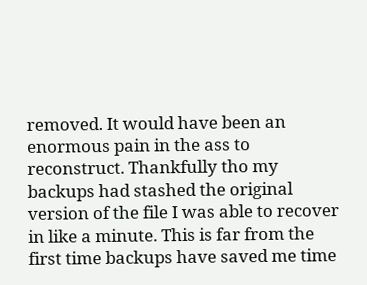removed. It would have been an enormous pain in the ass to reconstruct. Thankfully tho my backups had stashed the original version of the file I was able to recover in like a minute. This is far from the first time backups have saved me time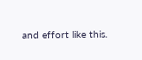and effort like this.